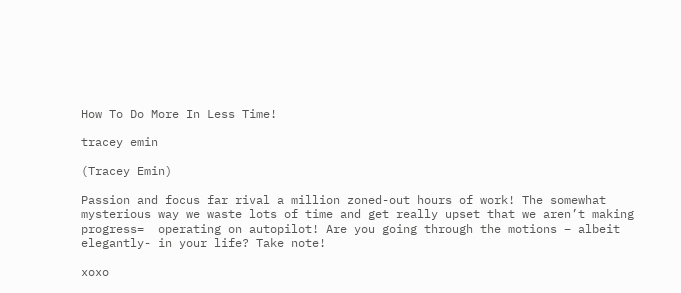How To Do More In Less Time!

tracey emin

(Tracey Emin)

Passion and focus far rival a million zoned-out hours of work! The somewhat mysterious way we waste lots of time and get really upset that we aren’t making progress=  operating on autopilot! Are you going through the motions – albeit elegantly- in your life? Take note!

xoxo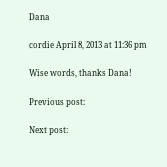Dana

cordie April 8, 2013 at 11:36 pm

Wise words, thanks Dana!

Previous post:

Next post: